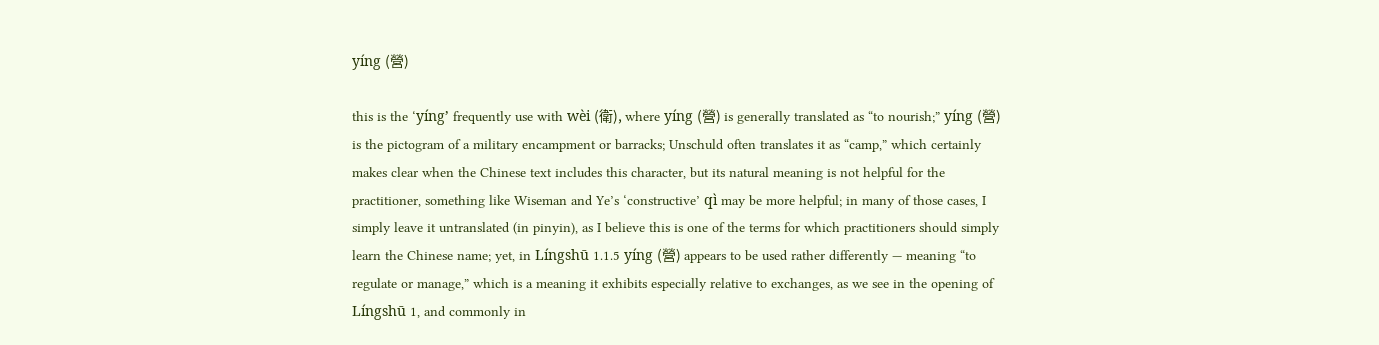yíng (營)

this is the ‘yíng’ frequently use with wèi (衛), where yíng (營) is generally translated as “to nourish;” yíng (營) is the pictogram of a military encampment or barracks; Unschuld often translates it as “camp,” which certainly makes clear when the Chinese text includes this character, but its natural meaning is not helpful for the practitioner, something like Wiseman and Ye’s ‘constructive’ qì may be more helpful; in many of those cases, I simply leave it untranslated (in pinyin), as I believe this is one of the terms for which practitioners should simply learn the Chinese name; yet, in Língshū 1.1.5 yíng (營) appears to be used rather differently — meaning “to regulate or manage,” which is a meaning it exhibits especially relative to exchanges, as we see in the opening of Língshū 1, and commonly in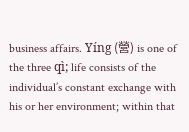business affairs. Yíng (營) is one of the three qì; life consists of the individual’s constant exchange with his or her environment; within that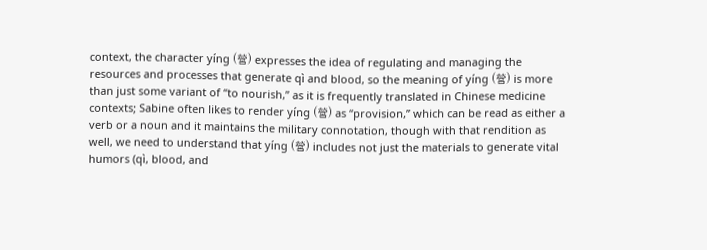context, the character yíng (營) expresses the idea of regulating and managing the resources and processes that generate qì and blood, so the meaning of yíng (營) is more than just some variant of “to nourish,” as it is frequently translated in Chinese medicine contexts; Sabine often likes to render yíng (營) as “provision,” which can be read as either a verb or a noun and it maintains the military connotation, though with that rendition as well, we need to understand that yíng (營) includes not just the materials to generate vital humors (qì, blood, and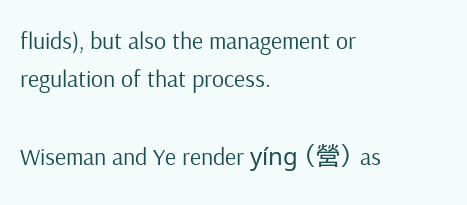fluids), but also the management or regulation of that process.

Wiseman and Ye render yíng (營) as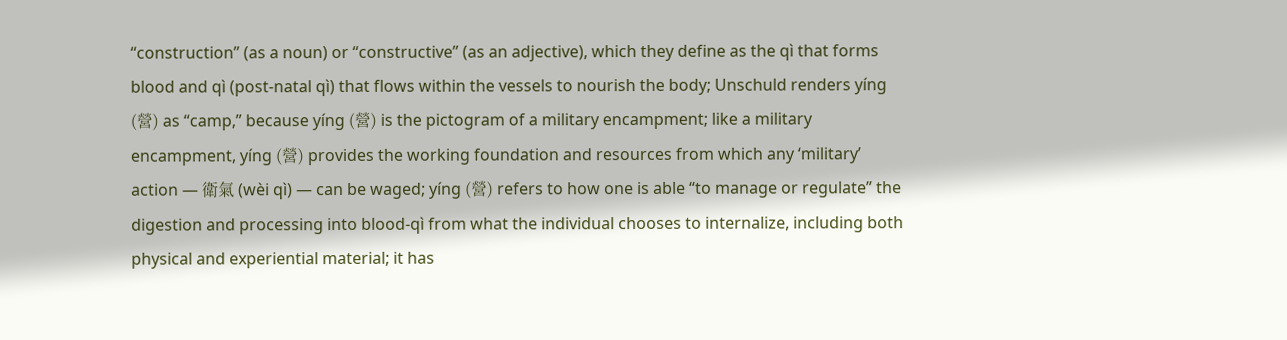“construction” (as a noun) or “constructive” (as an adjective), which they define as the qì that forms blood and qì (post-natal qì) that flows within the vessels to nourish the body; Unschuld renders yíng (營) as “camp,” because yíng (營) is the pictogram of a military encampment; like a military encampment, yíng (營) provides the working foundation and resources from which any ‘military’ action — 衛氣 (wèi qì) — can be waged; yíng (營) refers to how one is able “to manage or regulate” the digestion and processing into blood-qì from what the individual chooses to internalize, including both physical and experiential material; it has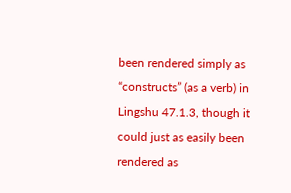been rendered simply as “constructs” (as a verb) in Lingshu 47.1.3, though it could just as easily been rendered as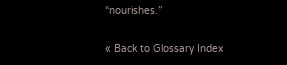“nourishes.”

« Back to Glossary Index